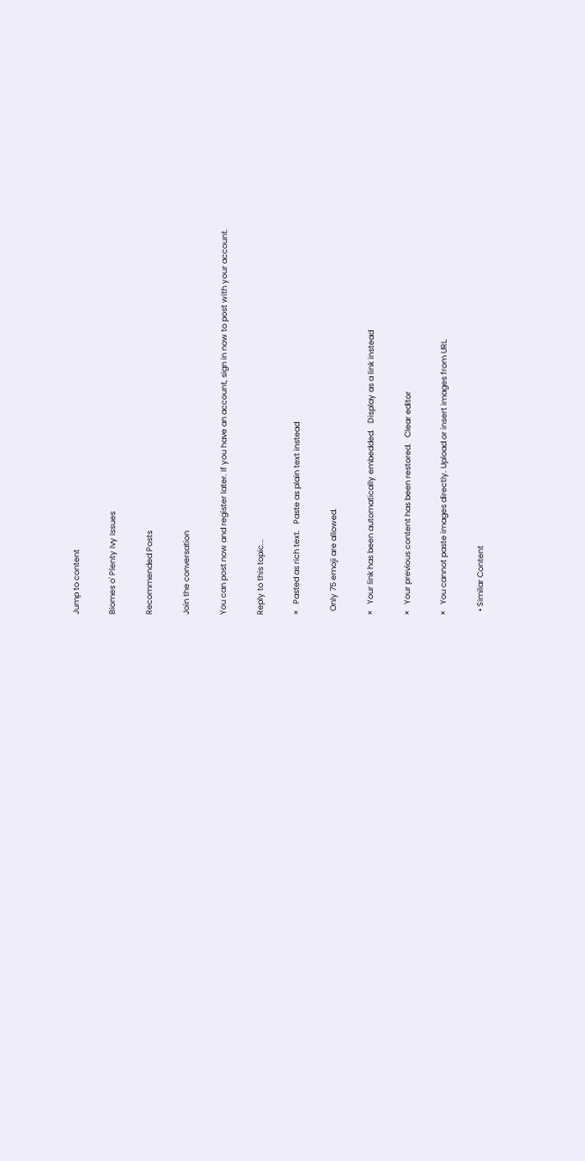Jump to content

Biomes o' Plenty Ivy Issues

Recommended Posts

Join the conversation

You can post now and register later. If you have an account, sign in now to post with your account.

Reply to this topic...

×   Pasted as rich text.   Paste as plain text instead

  Only 75 emoji are allowed.

×   Your link has been automatically embedded.   Display as a link instead

×   Your previous content has been restored.   Clear editor

×   You cannot paste images directly. Upload or insert images from URL.

  • Similar Content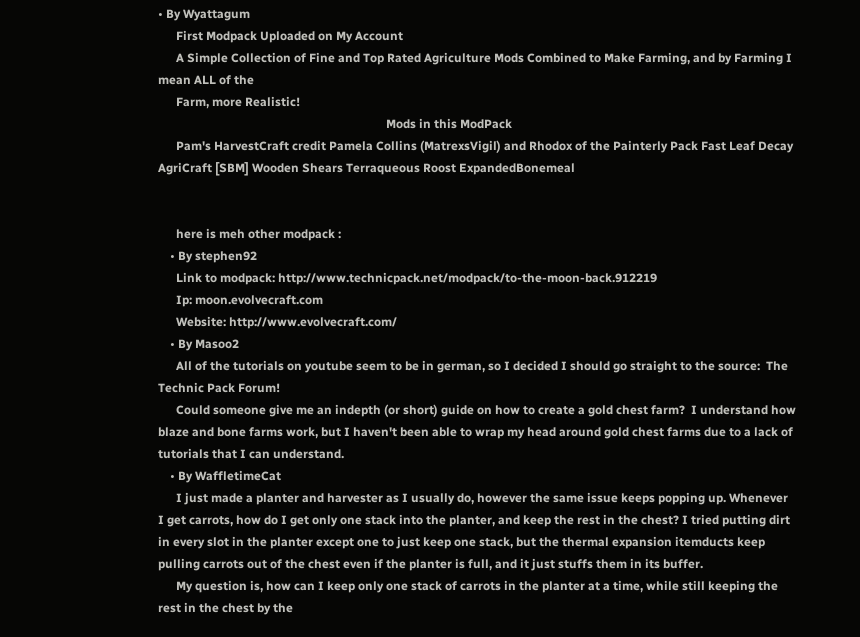• By Wyattagum
      First Modpack Uploaded on My Account
      A Simple Collection of Fine and Top Rated Agriculture Mods Combined to Make Farming, and by Farming I mean ALL of the
      Farm, more Realistic!
                                                                            Mods in this ModPack
      Pam's HarvestCraft credit Pamela Collins (MatrexsVigil) and Rhodox of the Painterly Pack Fast Leaf Decay AgriCraft [SBM] Wooden Shears Terraqueous Roost ExpandedBonemeal


      here is meh other modpack :
    • By stephen92
      Link to modpack: http://www.technicpack.net/modpack/to-the-moon-back.912219
      Ip: moon.evolvecraft.com
      Website: http://www.evolvecraft.com/
    • By Masoo2
      All of the tutorials on youtube seem to be in german, so I decided I should go straight to the source:  The Technic Pack Forum!
      Could someone give me an indepth (or short) guide on how to create a gold chest farm?  I understand how blaze and bone farms work, but I haven't been able to wrap my head around gold chest farms due to a lack of tutorials that I can understand.
    • By WaffletimeCat
      I just made a planter and harvester as I usually do, however the same issue keeps popping up. Whenever I get carrots, how do I get only one stack into the planter, and keep the rest in the chest? I tried putting dirt in every slot in the planter except one to just keep one stack, but the thermal expansion itemducts keep pulling carrots out of the chest even if the planter is full, and it just stuffs them in its buffer.
      My question is, how can I keep only one stack of carrots in the planter at a time, while still keeping the rest in the chest by the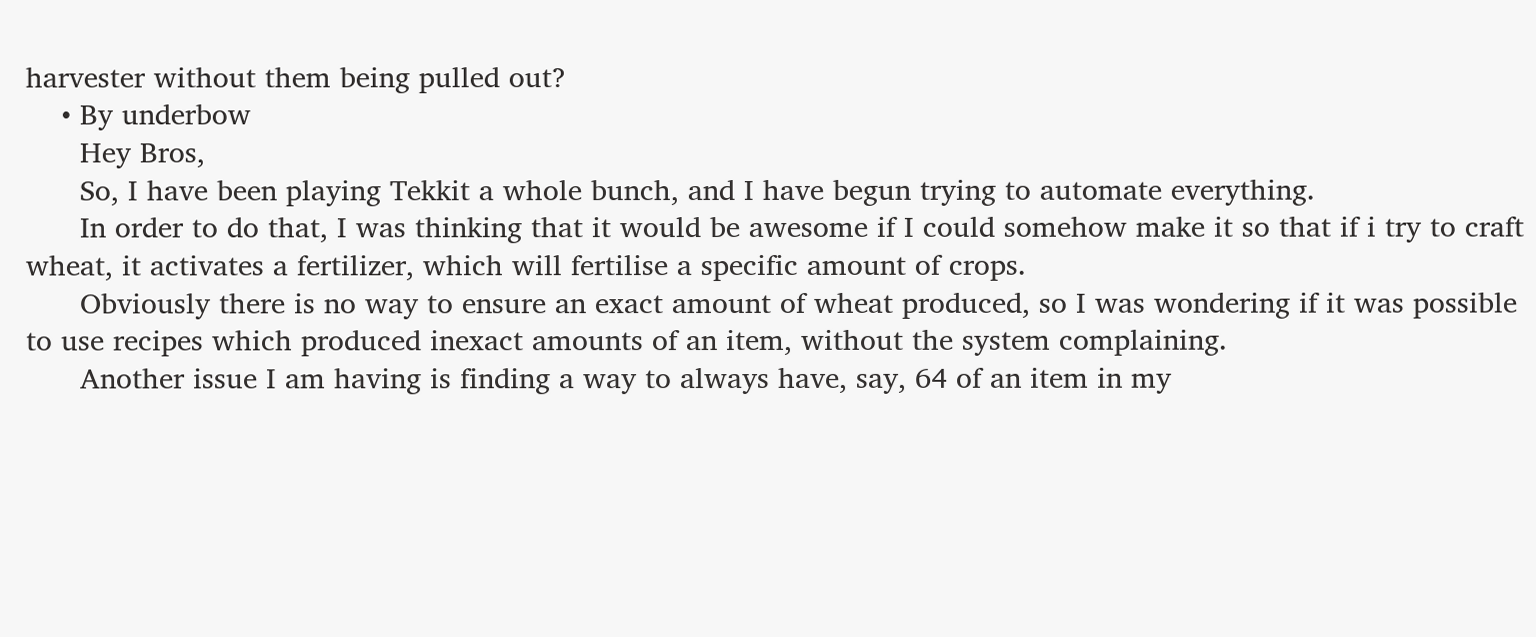harvester without them being pulled out?
    • By underbow
      Hey Bros,
      So, I have been playing Tekkit a whole bunch, and I have begun trying to automate everything.
      In order to do that, I was thinking that it would be awesome if I could somehow make it so that if i try to craft wheat, it activates a fertilizer, which will fertilise a specific amount of crops.
      Obviously there is no way to ensure an exact amount of wheat produced, so I was wondering if it was possible to use recipes which produced inexact amounts of an item, without the system complaining.
      Another issue I am having is finding a way to always have, say, 64 of an item in my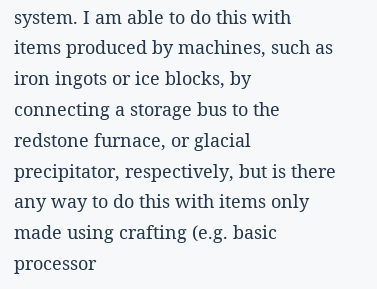system. I am able to do this with items produced by machines, such as iron ingots or ice blocks, by connecting a storage bus to the redstone furnace, or glacial precipitator, respectively, but is there any way to do this with items only made using crafting (e.g. basic processor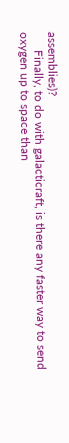assemblies)?
      Finally, to do with galacticraft, is there any faster way to send oxygen up to space than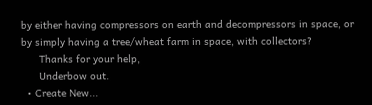by either having compressors on earth and decompressors in space, or by simply having a tree/wheat farm in space, with collectors?
      Thanks for your help,
      Underbow out.
  • Create New...